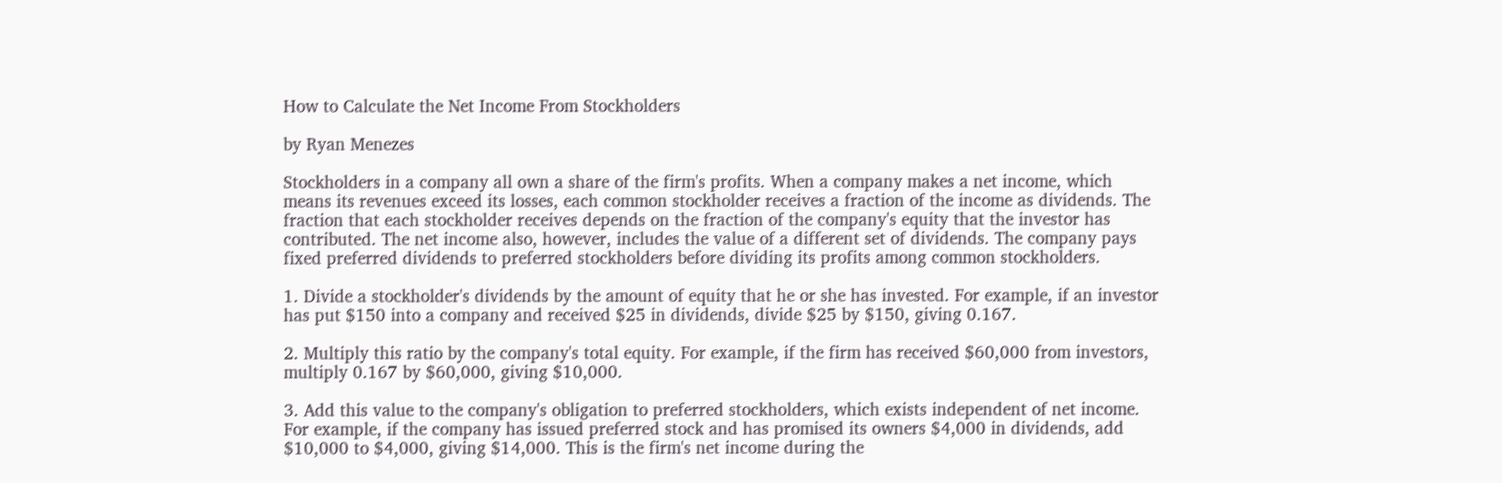How to Calculate the Net Income From Stockholders

by Ryan Menezes

Stockholders in a company all own a share of the firm's profits. When a company makes a net income, which means its revenues exceed its losses, each common stockholder receives a fraction of the income as dividends. The fraction that each stockholder receives depends on the fraction of the company's equity that the investor has contributed. The net income also, however, includes the value of a different set of dividends. The company pays fixed preferred dividends to preferred stockholders before dividing its profits among common stockholders.

1. Divide a stockholder's dividends by the amount of equity that he or she has invested. For example, if an investor has put $150 into a company and received $25 in dividends, divide $25 by $150, giving 0.167.

2. Multiply this ratio by the company's total equity. For example, if the firm has received $60,000 from investors, multiply 0.167 by $60,000, giving $10,000.

3. Add this value to the company's obligation to preferred stockholders, which exists independent of net income. For example, if the company has issued preferred stock and has promised its owners $4,000 in dividends, add $10,000 to $4,000, giving $14,000. This is the firm's net income during the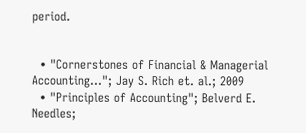period.


  • "Cornerstones of Financial & Managerial Accounting..."; Jay S. Rich et. al.; 2009
  • "Principles of Accounting"; Belverd E. Needles;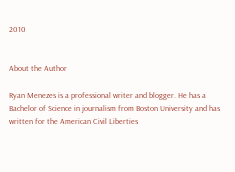2010


About the Author

Ryan Menezes is a professional writer and blogger. He has a Bachelor of Science in journalism from Boston University and has written for the American Civil Liberties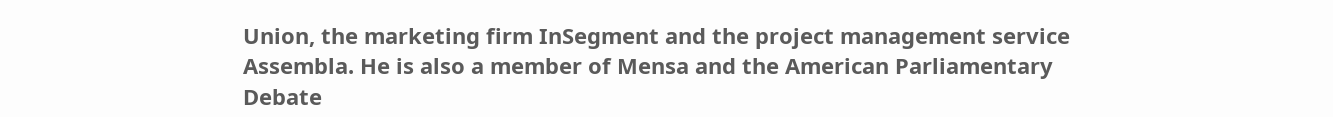Union, the marketing firm InSegment and the project management service Assembla. He is also a member of Mensa and the American Parliamentary Debate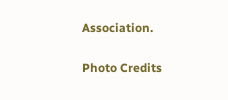Association.

Photo Credits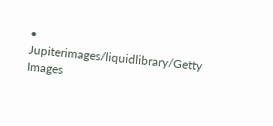• Jupiterimages/liquidlibrary/Getty Images